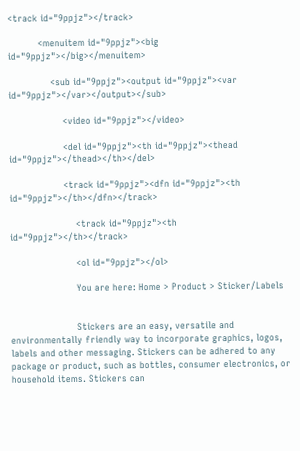<track id="9ppjz"></track>

          <menuitem id="9ppjz"><big id="9ppjz"></big></menuitem>

              <sub id="9ppjz"><output id="9ppjz"><var id="9ppjz"></var></output></sub>

                  <video id="9ppjz"></video>

                  <del id="9ppjz"><th id="9ppjz"><thead id="9ppjz"></thead></th></del>

                  <track id="9ppjz"><dfn id="9ppjz"><th id="9ppjz"></th></dfn></track>

                      <track id="9ppjz"><th id="9ppjz"></th></track>

                      <ol id="9ppjz"></ol>

                      You are here: Home > Product > Sticker/Labels


                      Stickers are an easy, versatile and environmentally friendly way to incorporate graphics, logos, labels and other messaging. Stickers can be adhered to any package or product, such as bottles, consumer electronics, or household items. Stickers can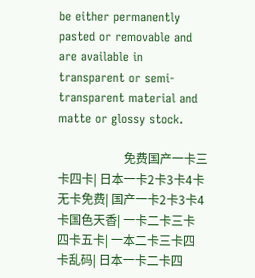be either permanently pasted or removable and are available in transparent or semi-transparent material and matte or glossy stock.

                      免费国产一卡三卡四卡| 日本一卡2卡3卡4卡无卡免费| 国产一卡2卡3卡4卡国色天香| 一卡二卡三卡四卡五卡| 一本二卡三卡四卡乱码| 日本一卡二卡四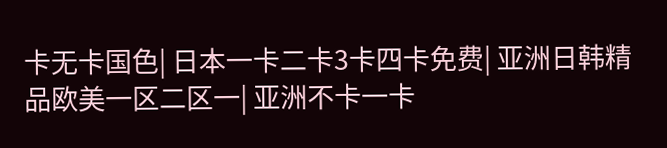卡无卡国色| 日本一卡二卡3卡四卡免费| 亚洲日韩精品欧美一区二区一| 亚洲不卡一卡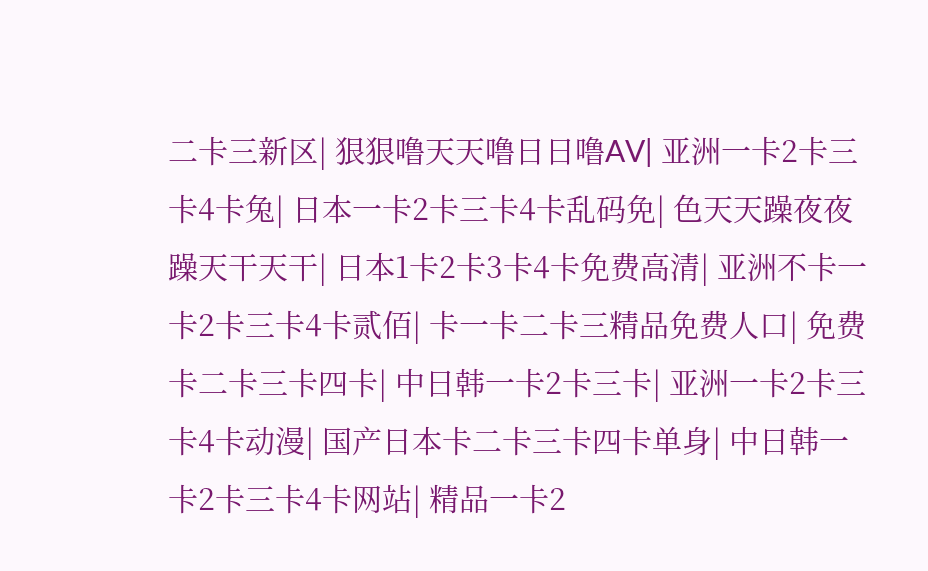二卡三新区| 狠狠噜天天噜日日噜AV| 亚洲一卡2卡三卡4卡兔| 日本一卡2卡三卡4卡乱码免| 色天天躁夜夜躁天干天干| 日本1卡2卡3卡4卡免费高清| 亚洲不卡一卡2卡三卡4卡贰佰| 卡一卡二卡三精品免费人口| 免费卡二卡三卡四卡| 中日韩一卡2卡三卡| 亚洲一卡2卡三卡4卡动漫| 国产日本卡二卡三卡四卡单身| 中日韩一卡2卡三卡4卡网站| 精品一卡2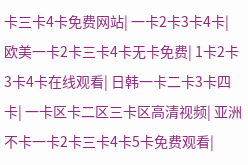卡三卡4卡免费网站| 一卡2卡3卡4卡| 欧美一卡2卡三卡4卡无卡免费| 1卡2卡3卡4卡在线观看| 日韩一卡二卡3卡四卡| 一卡区卡二区三卡区高清视频| 亚洲不卡一卡2卡三卡4卡5卡免费观看|